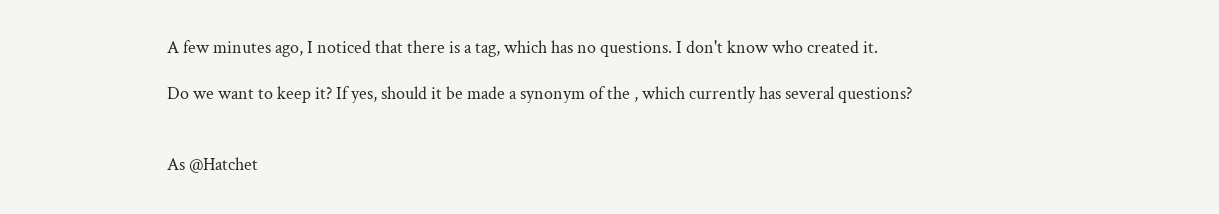A few minutes ago, I noticed that there is a tag, which has no questions. I don't know who created it.

Do we want to keep it? If yes, should it be made a synonym of the , which currently has several questions?


As @Hatchet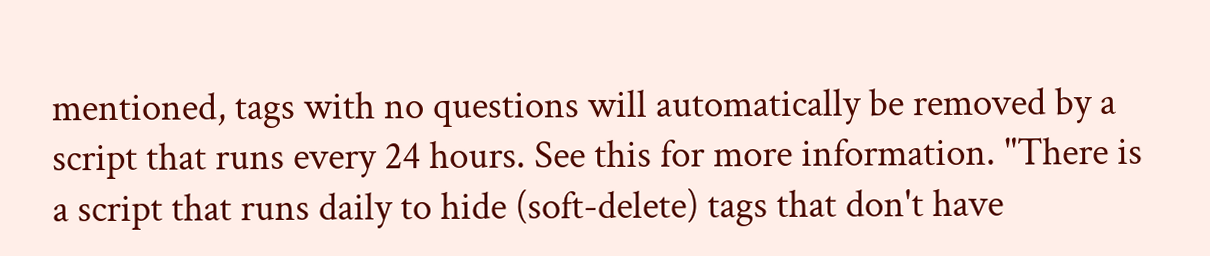mentioned, tags with no questions will automatically be removed by a script that runs every 24 hours. See this for more information. "There is a script that runs daily to hide (soft-delete) tags that don't have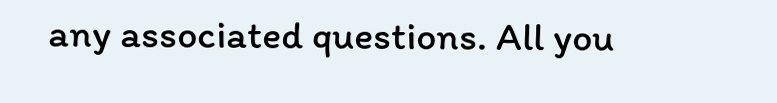any associated questions. All you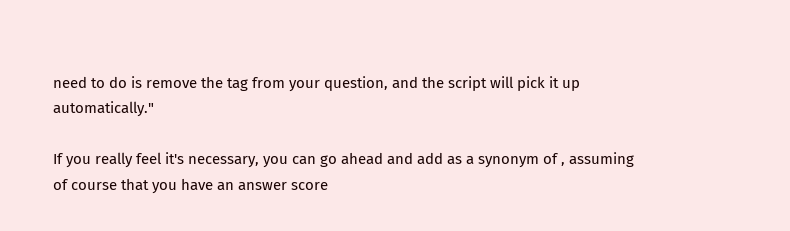need to do is remove the tag from your question, and the script will pick it up automatically."

If you really feel it's necessary, you can go ahead and add as a synonym of , assuming of course that you have an answer score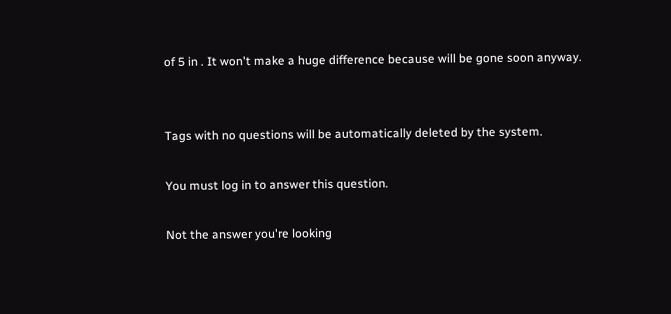of 5 in . It won't make a huge difference because will be gone soon anyway.


Tags with no questions will be automatically deleted by the system.

You must log in to answer this question.

Not the answer you're looking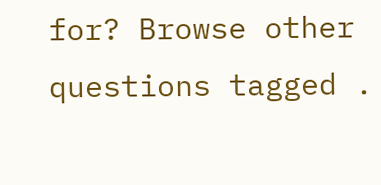for? Browse other questions tagged .